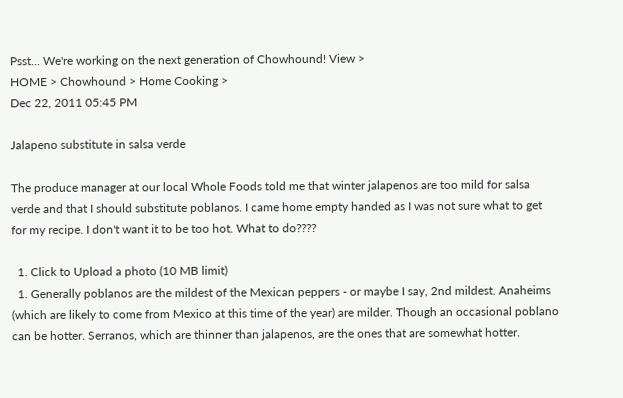Psst... We're working on the next generation of Chowhound! View >
HOME > Chowhound > Home Cooking >
Dec 22, 2011 05:45 PM

Jalapeno substitute in salsa verde

The produce manager at our local Whole Foods told me that winter jalapenos are too mild for salsa verde and that I should substitute poblanos. I came home empty handed as I was not sure what to get for my recipe. I don't want it to be too hot. What to do????

  1. Click to Upload a photo (10 MB limit)
  1. Generally poblanos are the mildest of the Mexican peppers - or maybe I say, 2nd mildest. Anaheims (which are likely to come from Mexico at this time of the year) are milder. Though an occasional poblano can be hotter. Serranos, which are thinner than jalapenos, are the ones that are somewhat hotter.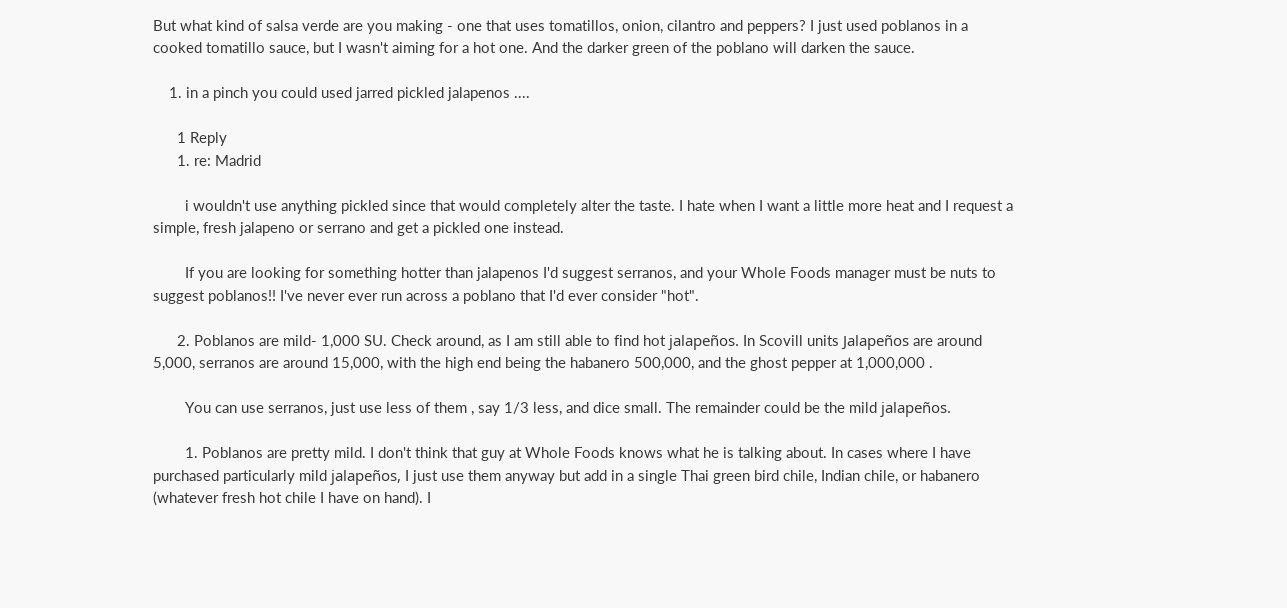But what kind of salsa verde are you making - one that uses tomatillos, onion, cilantro and peppers? I just used poblanos in a cooked tomatillo sauce, but I wasn't aiming for a hot one. And the darker green of the poblano will darken the sauce.

    1. in a pinch you could used jarred pickled jalapenos ....

      1 Reply
      1. re: Madrid

        i wouldn't use anything pickled since that would completely alter the taste. I hate when I want a little more heat and I request a simple, fresh jalapeno or serrano and get a pickled one instead.

        If you are looking for something hotter than jalapenos I'd suggest serranos, and your Whole Foods manager must be nuts to suggest poblanos!! I've never ever run across a poblano that I'd ever consider "hot".

      2. Poblanos are mild- 1,000 SU. Check around, as I am still able to find hot jalapeños. In Scovill units Jalapeños are around 5,000, serranos are around 15,000, with the high end being the habanero 500,000, and the ghost pepper at 1,000,000 .

        You can use serranos, just use less of them , say 1/3 less, and dice small. The remainder could be the mild jalapeños.

        1. Poblanos are pretty mild. I don't think that guy at Whole Foods knows what he is talking about. In cases where I have purchased particularly mild jalapeños, I just use them anyway but add in a single Thai green bird chile, Indian chile, or habanero (whatever fresh hot chile I have on hand). I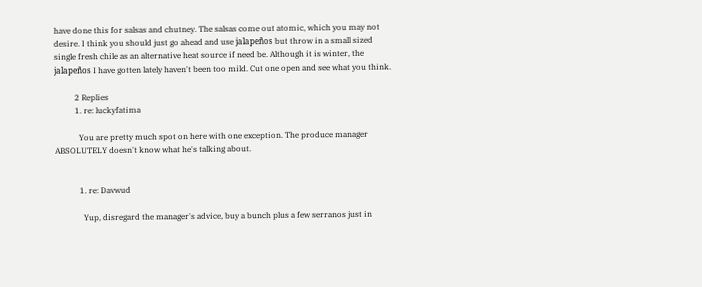have done this for salsas and chutney. The salsas come out atomic, which you may not desire. I think you should just go ahead and use jalapeños but throw in a small sized single fresh chile as an alternative heat source if need be. Although it is winter, the jalapeños I have gotten lately haven't been too mild. Cut one open and see what you think.

          2 Replies
          1. re: luckyfatima

            You are pretty much spot on here with one exception. The produce manager ABSOLUTELY doesn't know what he's talking about.


            1. re: Davwud

              Yup, disregard the manager's advice, buy a bunch plus a few serranos just in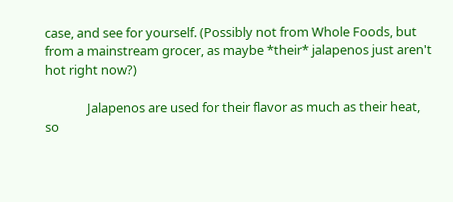case, and see for yourself. (Possibly not from Whole Foods, but from a mainstream grocer, as maybe *their* jalapenos just aren't hot right now?)

              Jalapenos are used for their flavor as much as their heat, so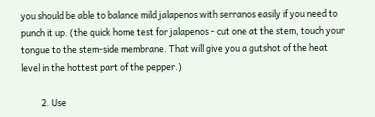you should be able to balance mild jalapenos with serranos easily if you need to punch it up. (the quick home test for jalapenos - cut one at the stem, touch your tongue to the stem-side membrane. That will give you a gutshot of the heat level in the hottest part of the pepper.)

          2. Use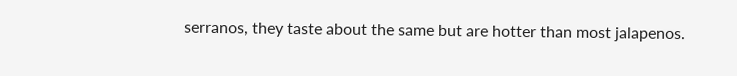serranos, they taste about the same but are hotter than most jalapenos.